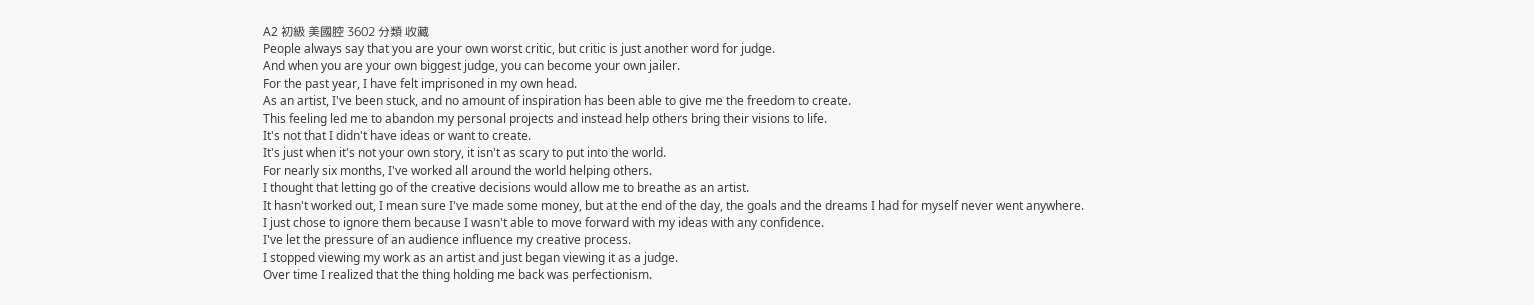A2 初級 美國腔 3602 分類 收藏
People always say that you are your own worst critic, but critic is just another word for judge.
And when you are your own biggest judge, you can become your own jailer.
For the past year, I have felt imprisoned in my own head.
As an artist, I've been stuck, and no amount of inspiration has been able to give me the freedom to create.
This feeling led me to abandon my personal projects and instead help others bring their visions to life.
It's not that I didn't have ideas or want to create.
It's just when it's not your own story, it isn't as scary to put into the world.
For nearly six months, I've worked all around the world helping others.
I thought that letting go of the creative decisions would allow me to breathe as an artist.
It hasn't worked out, I mean sure I've made some money, but at the end of the day, the goals and the dreams I had for myself never went anywhere.
I just chose to ignore them because I wasn't able to move forward with my ideas with any confidence.
I've let the pressure of an audience influence my creative process.
I stopped viewing my work as an artist and just began viewing it as a judge.
Over time I realized that the thing holding me back was perfectionism.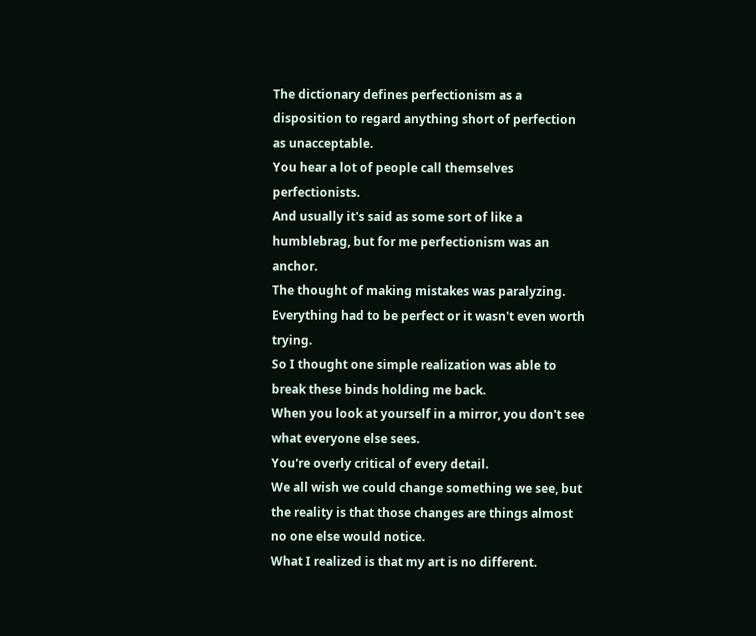The dictionary defines perfectionism as a disposition to regard anything short of perfection as unacceptable.
You hear a lot of people call themselves perfectionists.
And usually it's said as some sort of like a humblebrag, but for me perfectionism was an anchor.
The thought of making mistakes was paralyzing.
Everything had to be perfect or it wasn't even worth trying.
So I thought one simple realization was able to break these binds holding me back.
When you look at yourself in a mirror, you don't see what everyone else sees.
You're overly critical of every detail.
We all wish we could change something we see, but the reality is that those changes are things almost no one else would notice.
What I realized is that my art is no different.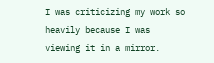I was criticizing my work so heavily because I was viewing it in a mirror.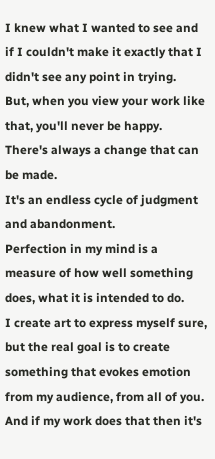I knew what I wanted to see and if I couldn't make it exactly that I didn't see any point in trying.
But, when you view your work like that, you'll never be happy.
There's always a change that can be made.
It's an endless cycle of judgment and abandonment.
Perfection in my mind is a measure of how well something does, what it is intended to do.
I create art to express myself sure, but the real goal is to create something that evokes emotion from my audience, from all of you.
And if my work does that then it's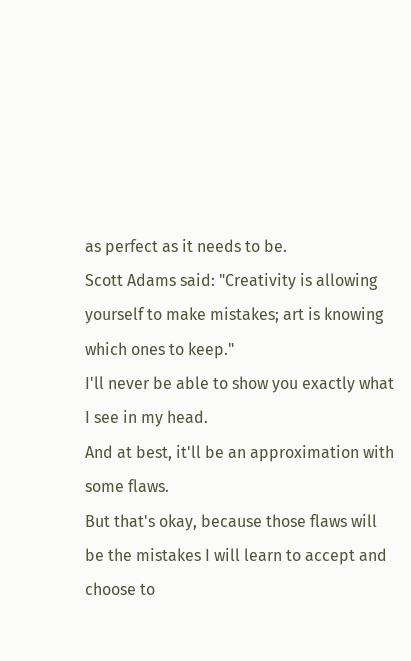as perfect as it needs to be.
Scott Adams said: "Creativity is allowing yourself to make mistakes; art is knowing which ones to keep."
I'll never be able to show you exactly what I see in my head.
And at best, it'll be an approximation with some flaws.
But that's okay, because those flaws will be the mistakes I will learn to accept and choose to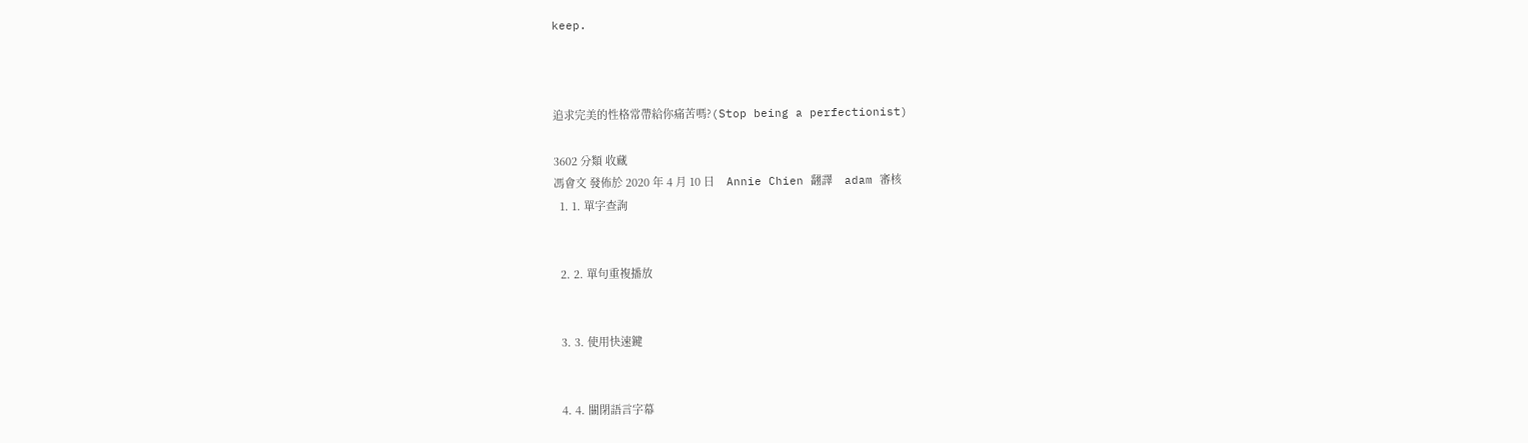keep.



追求完美的性格常帶給你痛苦嗎?(Stop being a perfectionist)

3602 分類 收藏
馮會文 發佈於 2020 年 4 月 10 日    Annie Chien 翻譯    adam 審核
  1. 1. 單字查詢


  2. 2. 單句重複播放


  3. 3. 使用快速鍵


  4. 4. 關閉語言字幕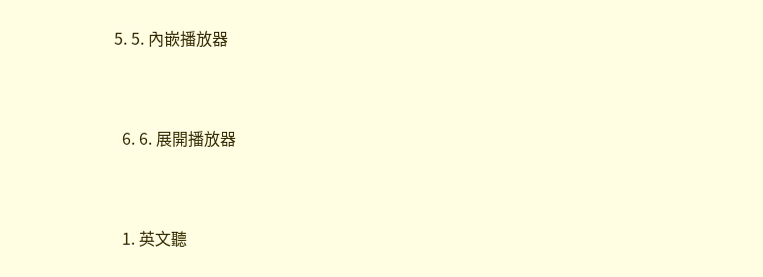5. 5. 內嵌播放器


  6. 6. 展開播放器


  1. 英文聽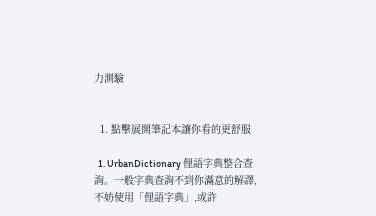力測驗


  1. 點擊展開筆記本讓你看的更舒服

  1. UrbanDictionary 俚語字典整合查詢。一般字典查詢不到你滿意的解譯,不妨使用「俚語字典」,或許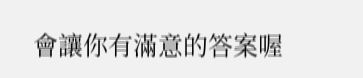會讓你有滿意的答案喔